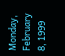Monday, February 8, 1999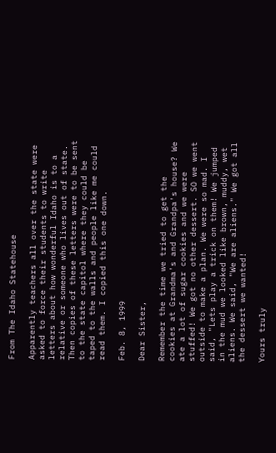From The Idaho Statehouse

Apparently teachers all over the state were asked to force their students to write letters about how wonderful Idaho is to a relative or someone who lives out of state. Then copies of these letters were to be sent to the state capitol where they could be taped to the walls and people like me could read them. I copied this one down.

Feb. 8, 1999

Dear Sister,

Remember the time we tried to get the cookies at Grandma's and Grandpa's house? We ate a lot of sugar cookies and we were stuffed! We got no other dessert. SO we went outside to make a plan. We were so mad. I said, "Lets play a trick on them! We jumped in the mud we looked like brown, muddy, wet aliens. We said, "We are aliens." We got all the dessert we wanted!

Yours truly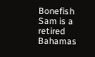Bonefish Sam is a retired Bahamas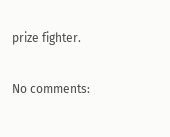prize fighter.

No comments: